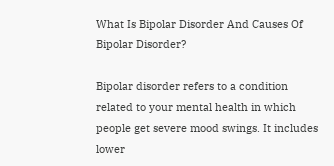What Is Bipolar Disorder And Causes Of Bipolar Disorder?

Bipolar disorder refers to a condition related to your mental health in which people get severe mood swings. It includes lower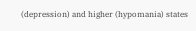(depression) and higher (hypomania) states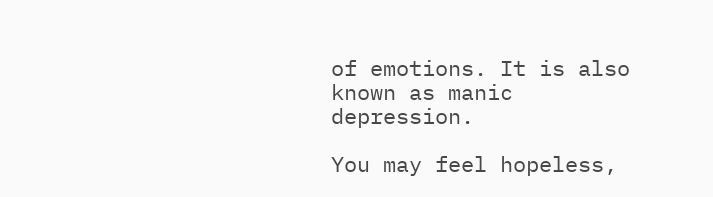of emotions. It is also known as manic depression.

You may feel hopeless,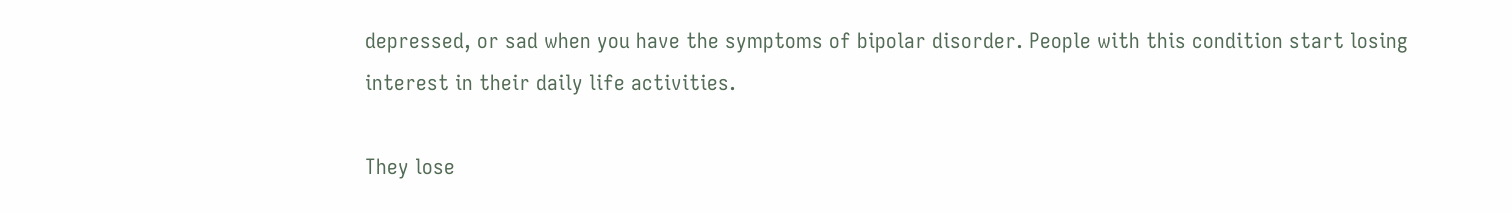depressed, or sad when you have the symptoms of bipolar disorder. People with this condition start losing interest in their daily life activities.

They lose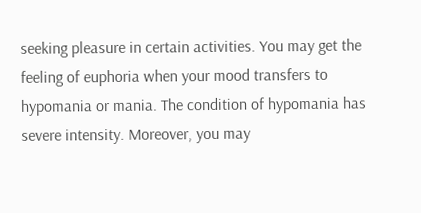seeking pleasure in certain activities. You may get the feeling of euphoria when your mood transfers to hypomania or mania. The condition of hypomania has severe intensity. Moreover, you may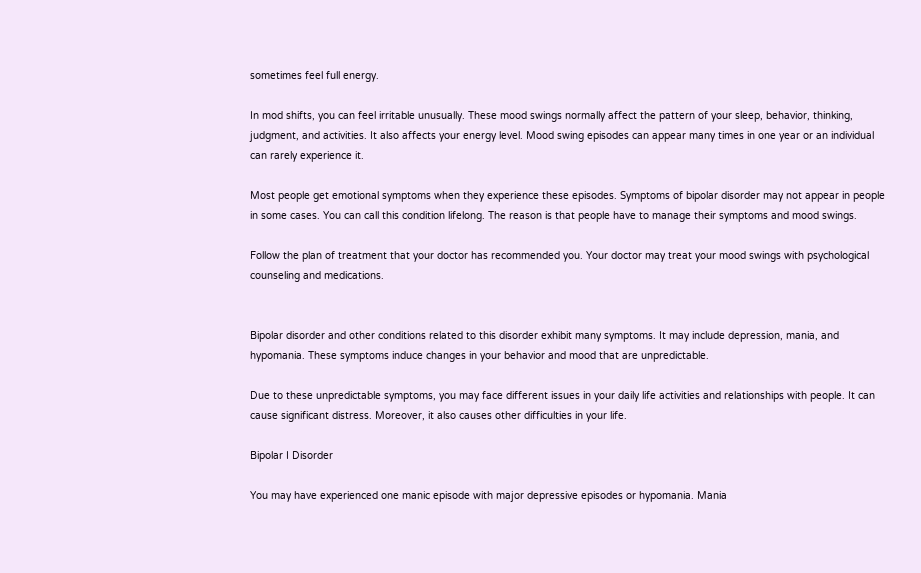sometimes feel full energy.

In mod shifts, you can feel irritable unusually. These mood swings normally affect the pattern of your sleep, behavior, thinking, judgment, and activities. It also affects your energy level. Mood swing episodes can appear many times in one year or an individual can rarely experience it.

Most people get emotional symptoms when they experience these episodes. Symptoms of bipolar disorder may not appear in people in some cases. You can call this condition lifelong. The reason is that people have to manage their symptoms and mood swings.

Follow the plan of treatment that your doctor has recommended you. Your doctor may treat your mood swings with psychological counseling and medications.


Bipolar disorder and other conditions related to this disorder exhibit many symptoms. It may include depression, mania, and hypomania. These symptoms induce changes in your behavior and mood that are unpredictable.

Due to these unpredictable symptoms, you may face different issues in your daily life activities and relationships with people. It can cause significant distress. Moreover, it also causes other difficulties in your life.

Bipolar I Disorder

You may have experienced one manic episode with major depressive episodes or hypomania. Mania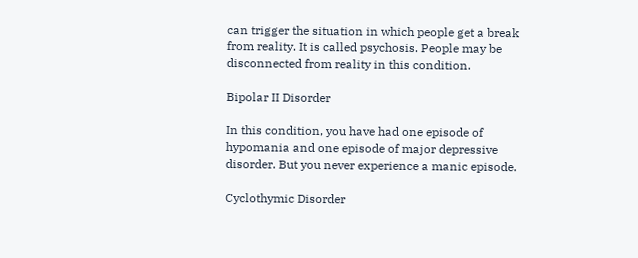can trigger the situation in which people get a break from reality. It is called psychosis. People may be disconnected from reality in this condition.

Bipolar II Disorder

In this condition, you have had one episode of hypomania and one episode of major depressive disorder. But you never experience a manic episode.

Cyclothymic Disorder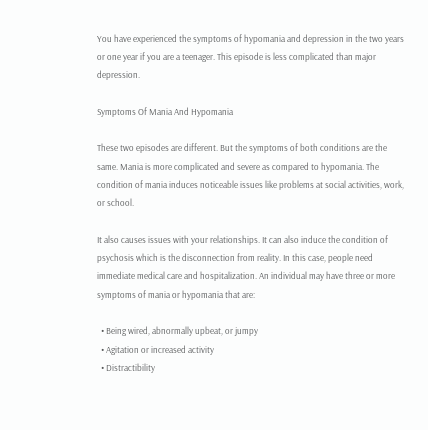You have experienced the symptoms of hypomania and depression in the two years or one year if you are a teenager. This episode is less complicated than major depression.

Symptoms Of Mania And Hypomania

These two episodes are different. But the symptoms of both conditions are the same. Mania is more complicated and severe as compared to hypomania. The condition of mania induces noticeable issues like problems at social activities, work, or school.

It also causes issues with your relationships. It can also induce the condition of psychosis which is the disconnection from reality. In this case, people need immediate medical care and hospitalization. An individual may have three or more symptoms of mania or hypomania that are:

  • Being wired, abnormally upbeat, or jumpy
  • Agitation or increased activity
  • Distractibility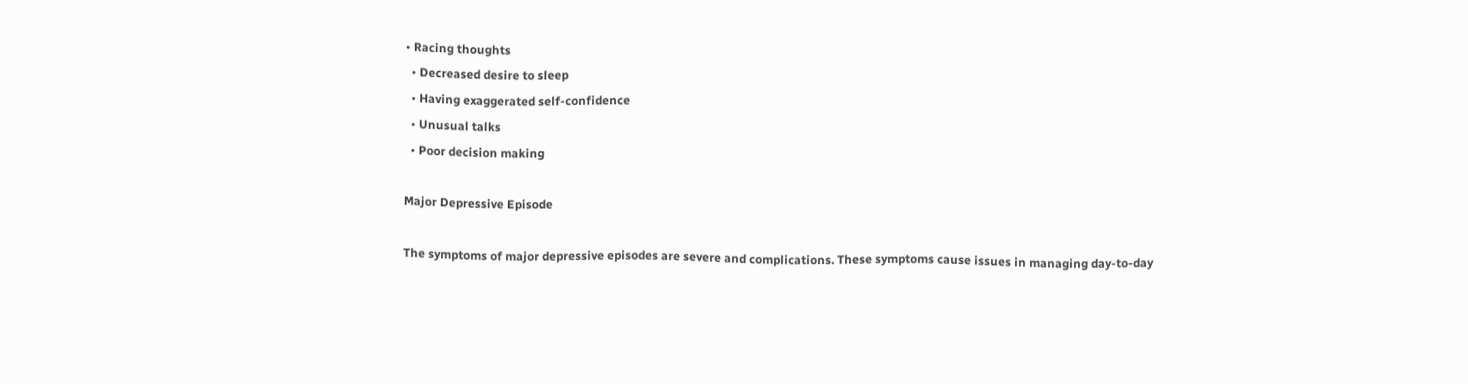• Racing thoughts
  • Decreased desire to sleep
  • Having exaggerated self-confidence
  • Unusual talks
  • Poor decision making

Major Depressive Episode

The symptoms of major depressive episodes are severe and complications. These symptoms cause issues in managing day-to-day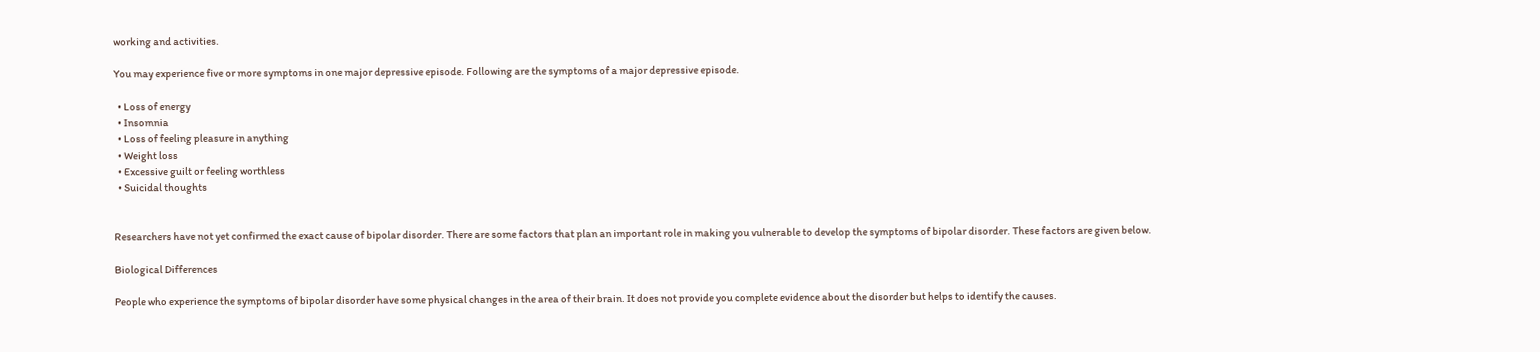working and activities.

You may experience five or more symptoms in one major depressive episode. Following are the symptoms of a major depressive episode.

  • Loss of energy
  • Insomnia
  • Loss of feeling pleasure in anything
  • Weight loss
  • Excessive guilt or feeling worthless
  • Suicidal thoughts


Researchers have not yet confirmed the exact cause of bipolar disorder. There are some factors that plan an important role in making you vulnerable to develop the symptoms of bipolar disorder. These factors are given below.

Biological Differences

People who experience the symptoms of bipolar disorder have some physical changes in the area of their brain. It does not provide you complete evidence about the disorder but helps to identify the causes.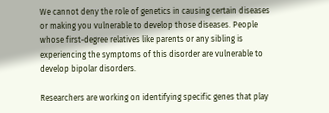We cannot deny the role of genetics in causing certain diseases or making you vulnerable to develop those diseases. People whose first-degree relatives like parents or any sibling is experiencing the symptoms of this disorder are vulnerable to develop bipolar disorders.

Researchers are working on identifying specific genes that play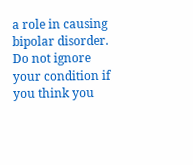a role in causing bipolar disorder. Do not ignore your condition if you think you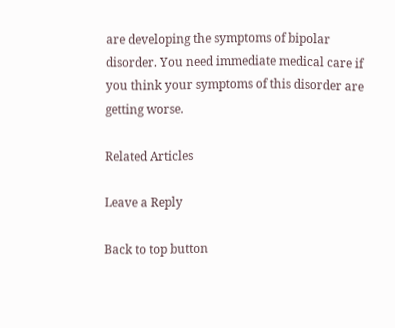are developing the symptoms of bipolar disorder. You need immediate medical care if you think your symptoms of this disorder are getting worse.

Related Articles

Leave a Reply

Back to top button